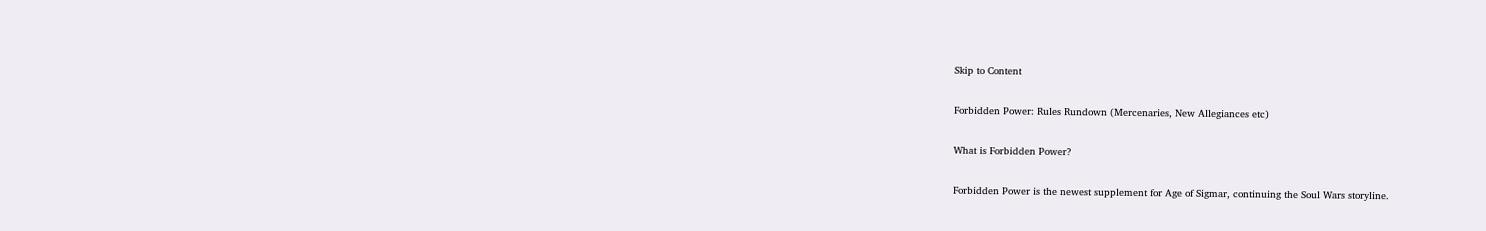Skip to Content

Forbidden Power: Rules Rundown (Mercenaries, New Allegiances etc)

What is Forbidden Power?

Forbidden Power is the newest supplement for Age of Sigmar, continuing the Soul Wars storyline.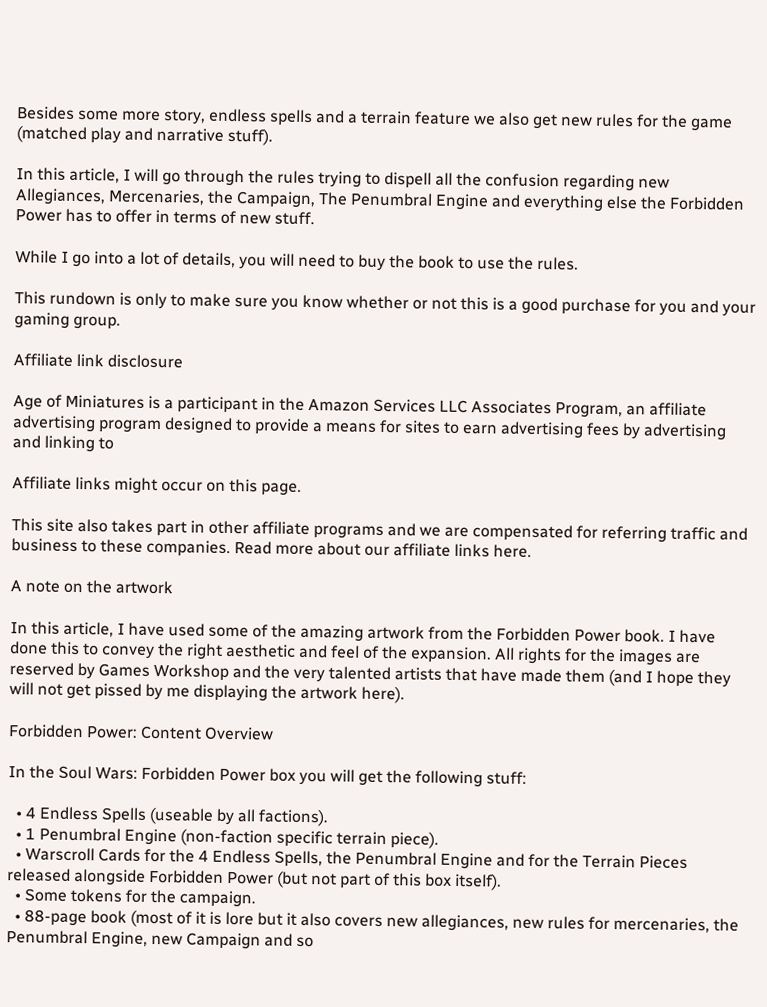Besides some more story, endless spells and a terrain feature we also get new rules for the game (matched play and narrative stuff).

In this article, I will go through the rules trying to dispell all the confusion regarding new Allegiances, Mercenaries, the Campaign, The Penumbral Engine and everything else the Forbidden Power has to offer in terms of new stuff.

While I go into a lot of details, you will need to buy the book to use the rules.

This rundown is only to make sure you know whether or not this is a good purchase for you and your gaming group.

Affiliate link disclosure

Age of Miniatures is a participant in the Amazon Services LLC Associates Program, an affiliate advertising program designed to provide a means for sites to earn advertising fees by advertising and linking to

Affiliate links might occur on this page.

This site also takes part in other affiliate programs and we are compensated for referring traffic and business to these companies. Read more about our affiliate links here.

A note on the artwork

In this article, I have used some of the amazing artwork from the Forbidden Power book. I have done this to convey the right aesthetic and feel of the expansion. All rights for the images are reserved by Games Workshop and the very talented artists that have made them (and I hope they will not get pissed by me displaying the artwork here).

Forbidden Power: Content Overview

In the Soul Wars: Forbidden Power box you will get the following stuff:

  • 4 Endless Spells (useable by all factions).
  • 1 Penumbral Engine (non-faction specific terrain piece).
  • Warscroll Cards for the 4 Endless Spells, the Penumbral Engine and for the Terrain Pieces released alongside Forbidden Power (but not part of this box itself).
  • Some tokens for the campaign.
  • 88-page book (most of it is lore but it also covers new allegiances, new rules for mercenaries, the Penumbral Engine, new Campaign and so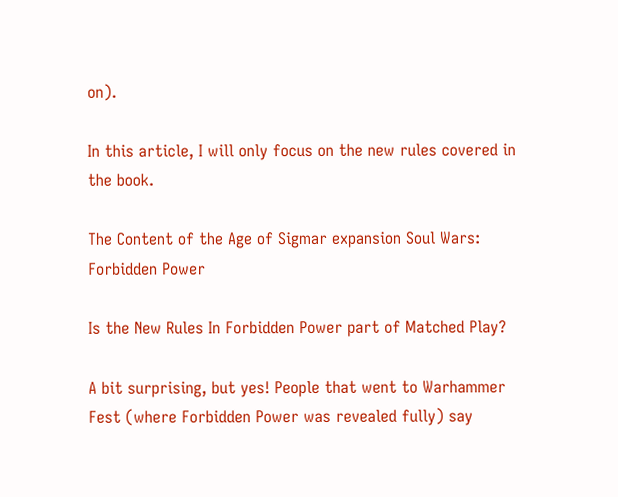on).

In this article, I will only focus on the new rules covered in the book.

The Content of the Age of Sigmar expansion Soul Wars: Forbidden Power

Is the New Rules In Forbidden Power part of Matched Play?

A bit surprising, but yes! People that went to Warhammer Fest (where Forbidden Power was revealed fully) say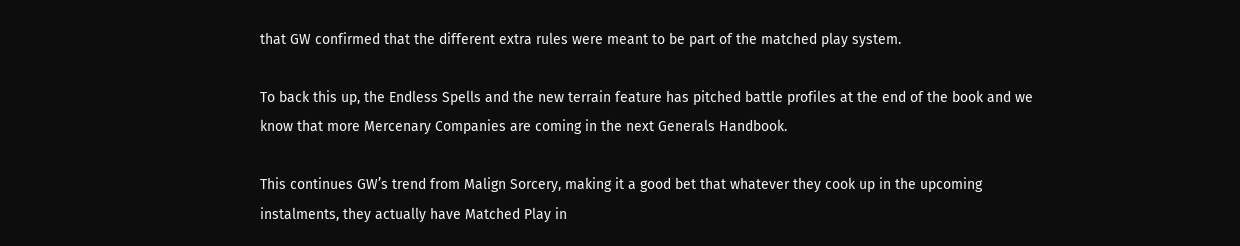that GW confirmed that the different extra rules were meant to be part of the matched play system.

To back this up, the Endless Spells and the new terrain feature has pitched battle profiles at the end of the book and we know that more Mercenary Companies are coming in the next Generals Handbook.

This continues GW’s trend from Malign Sorcery, making it a good bet that whatever they cook up in the upcoming instalments, they actually have Matched Play in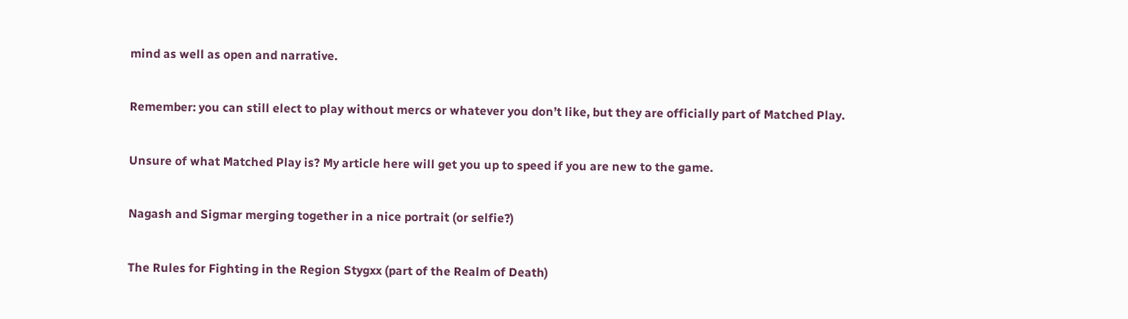mind as well as open and narrative.

Remember: you can still elect to play without mercs or whatever you don’t like, but they are officially part of Matched Play.

Unsure of what Matched Play is? My article here will get you up to speed if you are new to the game.

Nagash and Sigmar merging together in a nice portrait (or selfie?)

The Rules for Fighting in the Region Stygxx (part of the Realm of Death)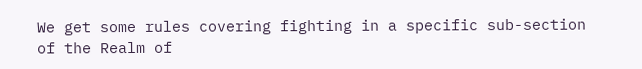We get some rules covering fighting in a specific sub-section of the Realm of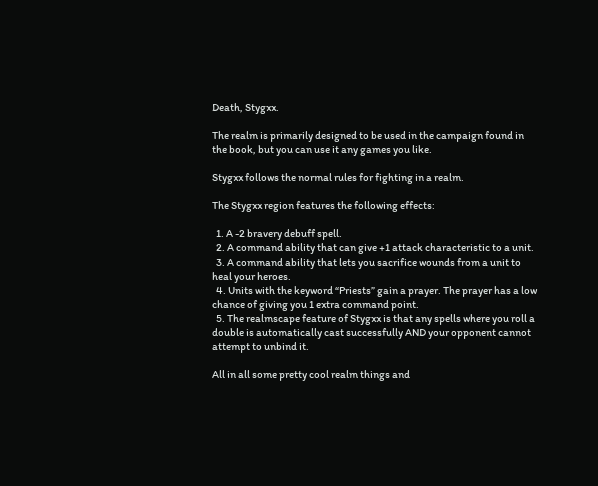Death, Stygxx.

The realm is primarily designed to be used in the campaign found in the book, but you can use it any games you like.

Stygxx follows the normal rules for fighting in a realm.

The Stygxx region features the following effects:

  1. A -2 bravery debuff spell.
  2. A command ability that can give +1 attack characteristic to a unit.
  3. A command ability that lets you sacrifice wounds from a unit to heal your heroes.
  4. Units with the keyword “Priests” gain a prayer. The prayer has a low chance of giving you 1 extra command point.
  5. The realmscape feature of Stygxx is that any spells where you roll a double is automatically cast successfully AND your opponent cannot attempt to unbind it.

All in all some pretty cool realm things and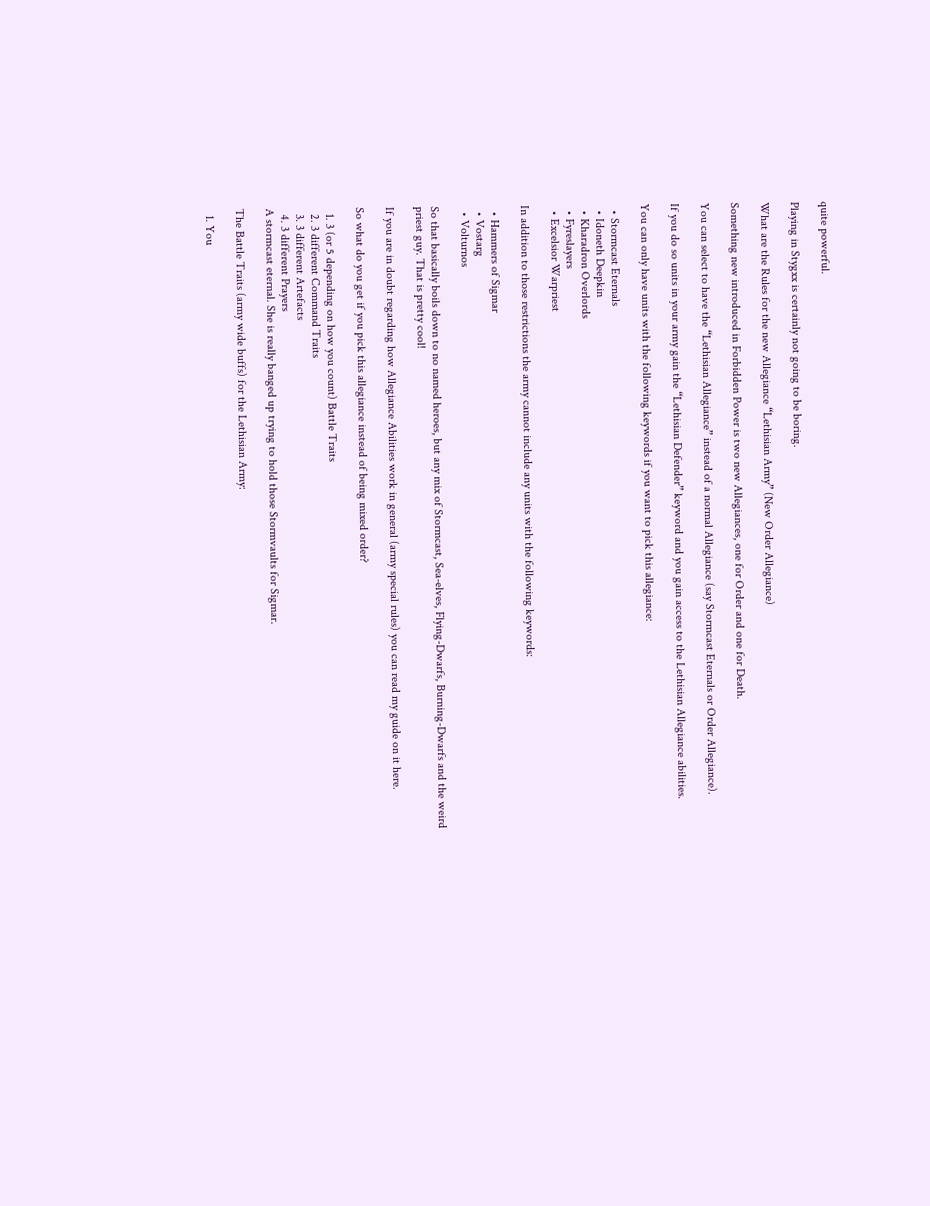quite powerful.

Playing in Stygxx is certainly not going to be boring.

What are the Rules for the new Allegiance “Lethisian Army” (New Order Allegiance)

Something new introduced in Forbidden Power is two new Allegiances, one for Order and one for Death.

You can select to have the “Lethisian Allegiance” instead of a normal Allegiance (say Stormcast Eternals or Order Allegiance).

If you do so units in your army gain the “Lethisian Defender” keyword and you gain access to the Lethisian Allegiance abilities.

You can only have units with the following keywords if you want to pick this allegiance:

  • Stormcast Eternals
  • Idoneth Deepkin
  • Kharadron Overlords
  • Fyreslayers
  • Excelsior Warpriest

In addition to those restrictions the army cannot include any units with the following keywords:

  • Hammers of Sigmar
  • Vostarg
  • Volturnos

So that basically boils down to no named heroes, but any mix of Stormcast, Sea-elves, Flying-Dwarfs, Burning-Dwarfs and the weird priest guy. That is pretty cool!

If you are in doubt regarding how Allegiance Abilities work in general (army special rules) you can read my guide on it here.

So what do you get if you pick this allegiance instead of being mixed order?

  1. 3 (or 5 depending on how you count) Battle Traits
  2. 3 different Command Traits
  3. 3 different Artefacts
  4. 3 different Prayers
A stormcast eternal. She is really banged up trying to hold those Stormvaults for Sigmar.

The Battle Traits (army wide buffs) for the Lethisian Army:

  1. You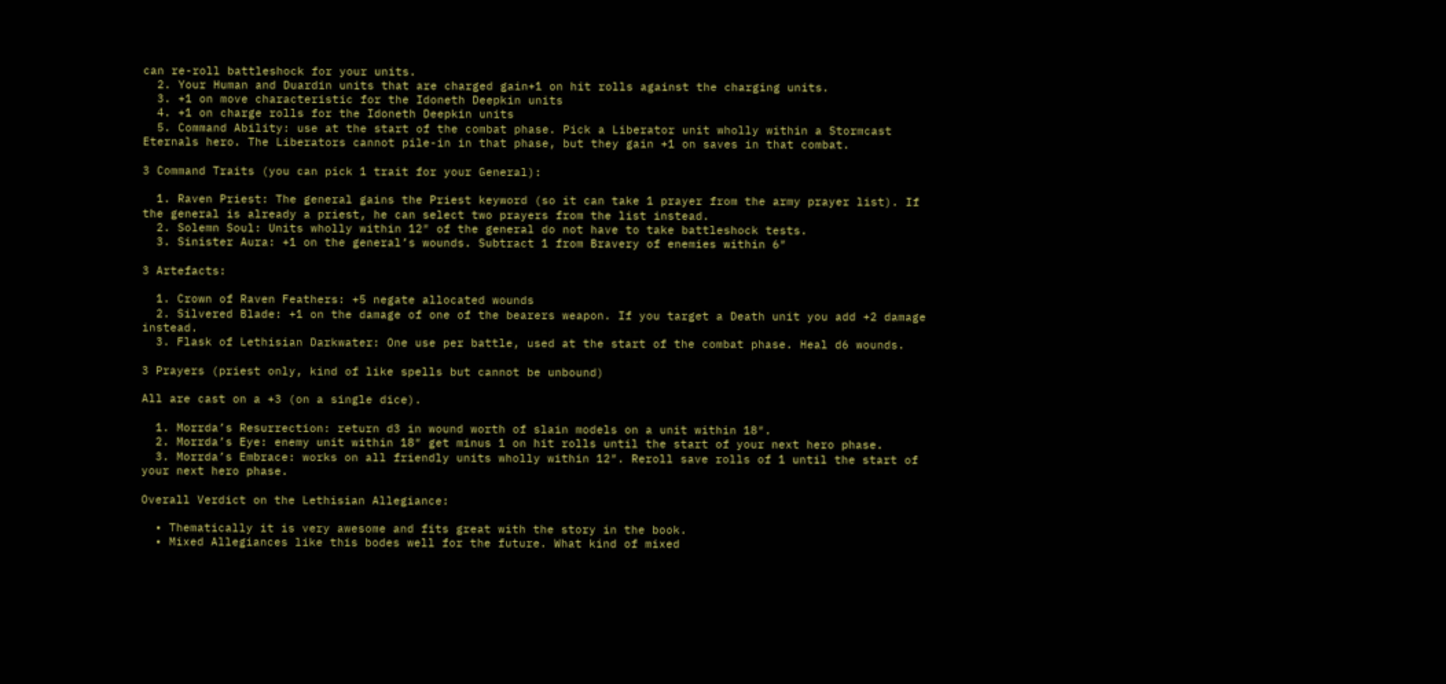can re-roll battleshock for your units.
  2. Your Human and Duardin units that are charged gain+1 on hit rolls against the charging units.
  3. +1 on move characteristic for the Idoneth Deepkin units
  4. +1 on charge rolls for the Idoneth Deepkin units
  5. Command Ability: use at the start of the combat phase. Pick a Liberator unit wholly within a Stormcast Eternals hero. The Liberators cannot pile-in in that phase, but they gain +1 on saves in that combat.

3 Command Traits (you can pick 1 trait for your General):

  1. Raven Priest: The general gains the Priest keyword (so it can take 1 prayer from the army prayer list). If the general is already a priest, he can select two prayers from the list instead.
  2. Solemn Soul: Units wholly within 12″ of the general do not have to take battleshock tests.
  3. Sinister Aura: +1 on the general’s wounds. Subtract 1 from Bravery of enemies within 6″

3 Artefacts:

  1. Crown of Raven Feathers: +5 negate allocated wounds
  2. Silvered Blade: +1 on the damage of one of the bearers weapon. If you target a Death unit you add +2 damage instead.
  3. Flask of Lethisian Darkwater: One use per battle, used at the start of the combat phase. Heal d6 wounds.

3 Prayers (priest only, kind of like spells but cannot be unbound)

All are cast on a +3 (on a single dice).

  1. Morrda’s Resurrection: return d3 in wound worth of slain models on a unit within 18″.
  2. Morrda’s Eye: enemy unit within 18″ get minus 1 on hit rolls until the start of your next hero phase.
  3. Morrda’s Embrace: works on all friendly units wholly within 12″. Reroll save rolls of 1 until the start of your next hero phase.

Overall Verdict on the Lethisian Allegiance:

  • Thematically it is very awesome and fits great with the story in the book.
  • Mixed Allegiances like this bodes well for the future. What kind of mixed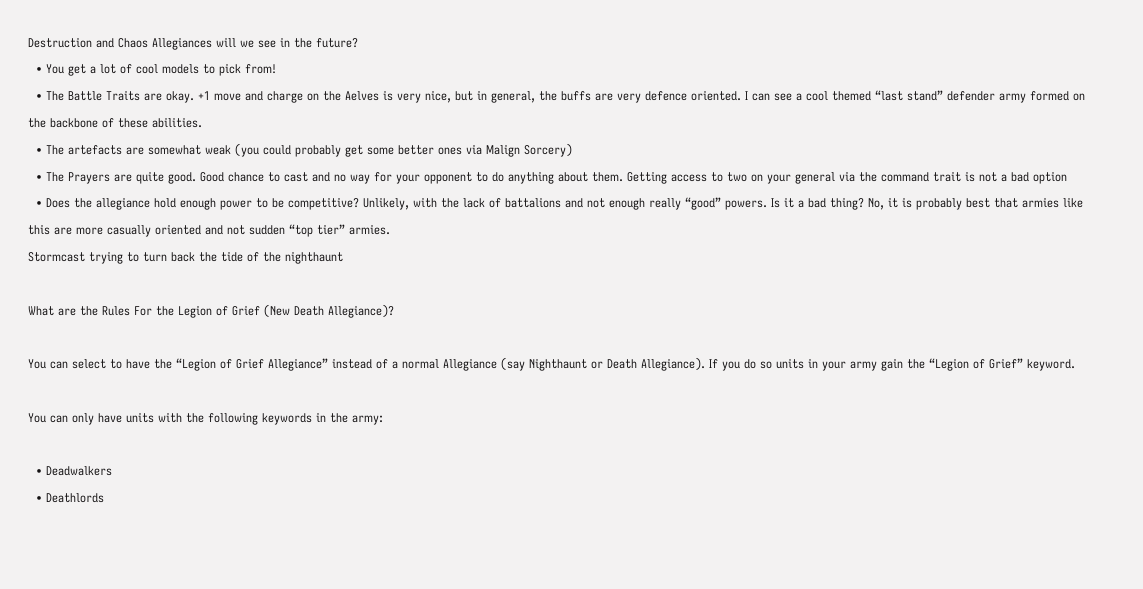Destruction and Chaos Allegiances will we see in the future?
  • You get a lot of cool models to pick from!
  • The Battle Traits are okay. +1 move and charge on the Aelves is very nice, but in general, the buffs are very defence oriented. I can see a cool themed “last stand” defender army formed on the backbone of these abilities.
  • The artefacts are somewhat weak (you could probably get some better ones via Malign Sorcery)
  • The Prayers are quite good. Good chance to cast and no way for your opponent to do anything about them. Getting access to two on your general via the command trait is not a bad option
  • Does the allegiance hold enough power to be competitive? Unlikely, with the lack of battalions and not enough really “good” powers. Is it a bad thing? No, it is probably best that armies like this are more casually oriented and not sudden “top tier” armies.
Stormcast trying to turn back the tide of the nighthaunt

What are the Rules For the Legion of Grief (New Death Allegiance)?

You can select to have the “Legion of Grief Allegiance” instead of a normal Allegiance (say Nighthaunt or Death Allegiance). If you do so units in your army gain the “Legion of Grief” keyword.

You can only have units with the following keywords in the army:

  • Deadwalkers
  • Deathlords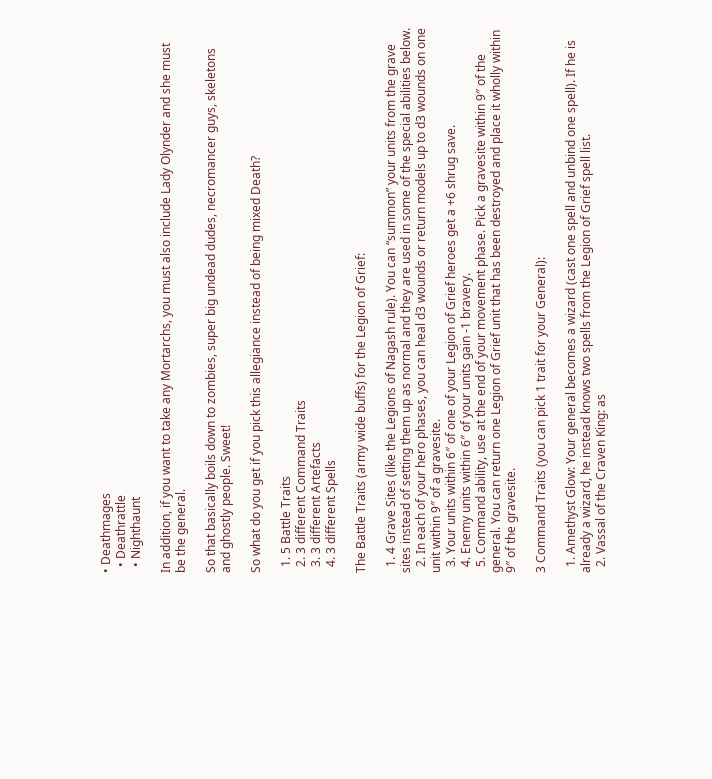• Deathmages
  • Deathrattle
  • Nighthaunt

In addition, if you want to take any Mortarchs, you must also include Lady Olynder and she must be the general.

So that basically boils down to zombies, super big undead dudes, necromancer guys, skeletons and ghostly people. Sweet!

So what do you get if you pick this allegiance instead of being mixed Death?

  1. 5 Battle Traits
  2. 3 different Command Traits
  3. 3 different Artefacts
  4. 3 different Spells

The Battle Traits (army wide buffs) for the Legion of Grief:

  1. 4 Grave Sites (like the Legions of Nagash rule). You can “summon” your units from the grave sites instead of setting them up as normal and they are used in some of the special abilities below.
  2. In each of your hero phases, you can heal d3 wounds or return models up to d3 wounds on one unit within 9″ of a gravesite.
  3. Your units within 6″ of one of your Legion of Grief heroes get a +6 shrug save.
  4. Enemy units within 6″ of your units gain -1 bravery.
  5. Command ability, use at the end of your movement phase. Pick a gravesite within 9″ of the general. You can return one Legion of Grief unit that has been destroyed and place it wholly within 9″ of the gravesite.

3 Command Traits (you can pick 1 trait for your General):

  1. Amethyst Glow: Your general becomes a wizard (cast one spell and unbind one spell). If he is already a wizard, he instead knows two spells from the Legion of Grief spell list.
  2. Vassal of the Craven King: as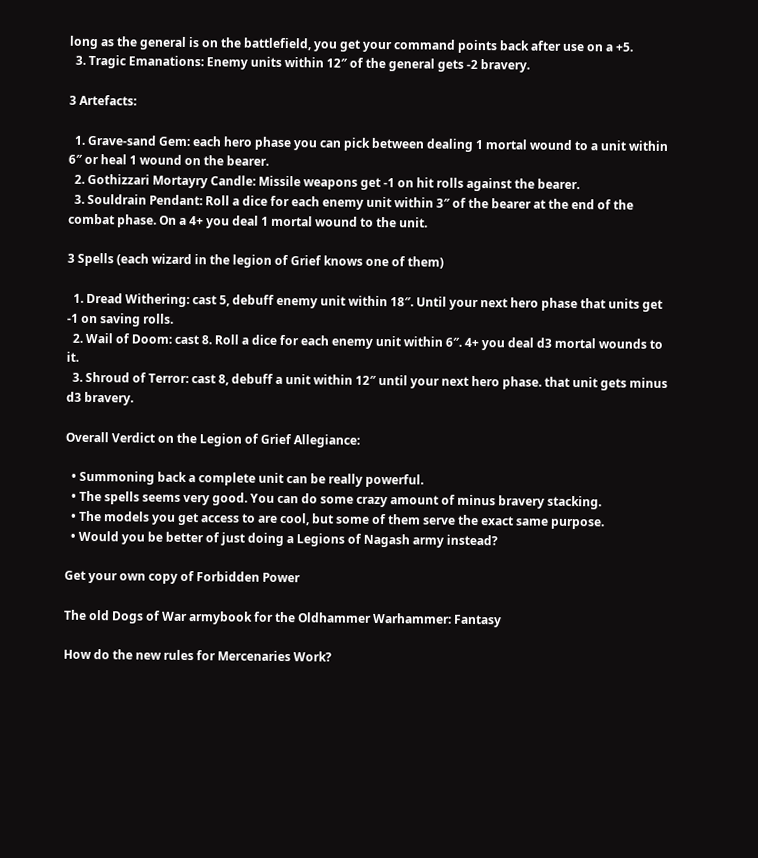long as the general is on the battlefield, you get your command points back after use on a +5.
  3. Tragic Emanations: Enemy units within 12″ of the general gets -2 bravery.

3 Artefacts:

  1. Grave-sand Gem: each hero phase you can pick between dealing 1 mortal wound to a unit within 6″ or heal 1 wound on the bearer.
  2. Gothizzari Mortayry Candle: Missile weapons get -1 on hit rolls against the bearer.
  3. Souldrain Pendant: Roll a dice for each enemy unit within 3″ of the bearer at the end of the combat phase. On a 4+ you deal 1 mortal wound to the unit.

3 Spells (each wizard in the legion of Grief knows one of them)

  1. Dread Withering: cast 5, debuff enemy unit within 18″. Until your next hero phase that units get -1 on saving rolls.
  2. Wail of Doom: cast 8. Roll a dice for each enemy unit within 6″. 4+ you deal d3 mortal wounds to it.
  3. Shroud of Terror: cast 8, debuff a unit within 12″ until your next hero phase. that unit gets minus d3 bravery.

Overall Verdict on the Legion of Grief Allegiance:

  • Summoning back a complete unit can be really powerful.
  • The spells seems very good. You can do some crazy amount of minus bravery stacking.
  • The models you get access to are cool, but some of them serve the exact same purpose.
  • Would you be better of just doing a Legions of Nagash army instead?

Get your own copy of Forbidden Power

The old Dogs of War armybook for the Oldhammer Warhammer: Fantasy

How do the new rules for Mercenaries Work?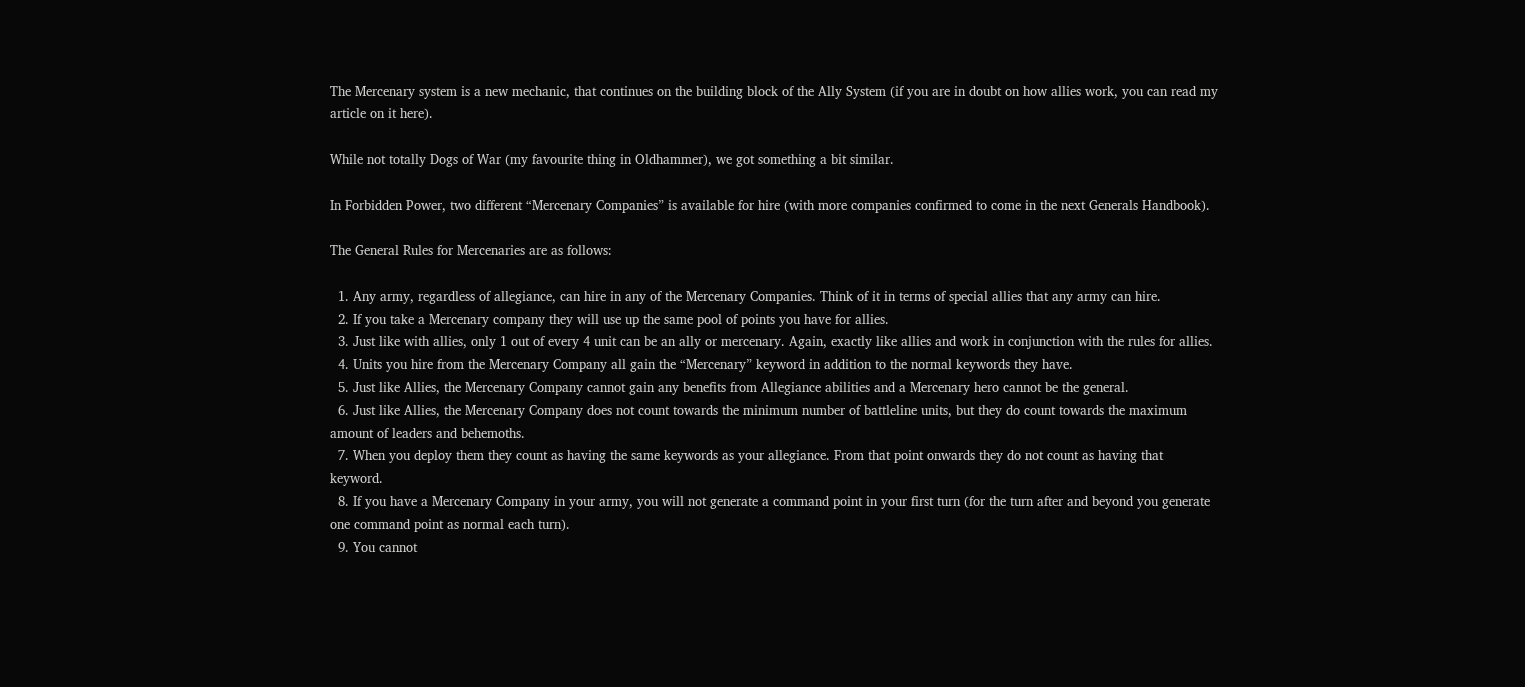The Mercenary system is a new mechanic, that continues on the building block of the Ally System (if you are in doubt on how allies work, you can read my article on it here).

While not totally Dogs of War (my favourite thing in Oldhammer), we got something a bit similar.

In Forbidden Power, two different “Mercenary Companies” is available for hire (with more companies confirmed to come in the next Generals Handbook).

The General Rules for Mercenaries are as follows:

  1. Any army, regardless of allegiance, can hire in any of the Mercenary Companies. Think of it in terms of special allies that any army can hire.
  2. If you take a Mercenary company they will use up the same pool of points you have for allies.
  3. Just like with allies, only 1 out of every 4 unit can be an ally or mercenary. Again, exactly like allies and work in conjunction with the rules for allies.
  4. Units you hire from the Mercenary Company all gain the “Mercenary” keyword in addition to the normal keywords they have.
  5. Just like Allies, the Mercenary Company cannot gain any benefits from Allegiance abilities and a Mercenary hero cannot be the general.
  6. Just like Allies, the Mercenary Company does not count towards the minimum number of battleline units, but they do count towards the maximum amount of leaders and behemoths.
  7. When you deploy them they count as having the same keywords as your allegiance. From that point onwards they do not count as having that keyword.
  8. If you have a Mercenary Company in your army, you will not generate a command point in your first turn (for the turn after and beyond you generate one command point as normal each turn).
  9. You cannot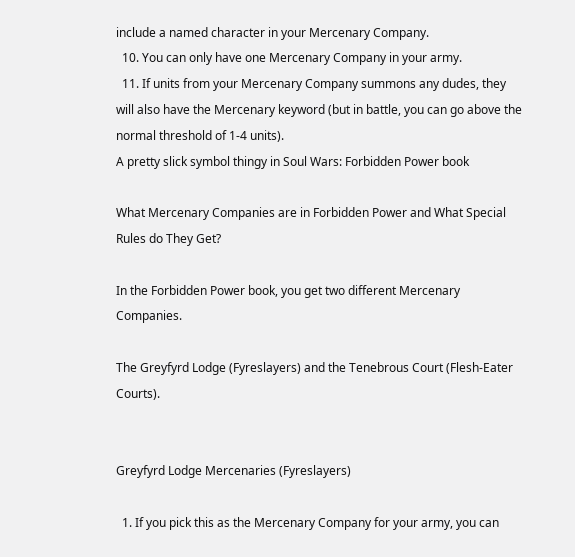include a named character in your Mercenary Company.
  10. You can only have one Mercenary Company in your army.
  11. If units from your Mercenary Company summons any dudes, they will also have the Mercenary keyword (but in battle, you can go above the normal threshold of 1-4 units).
A pretty slick symbol thingy in Soul Wars: Forbidden Power book

What Mercenary Companies are in Forbidden Power and What Special Rules do They Get?

In the Forbidden Power book, you get two different Mercenary Companies.

The Greyfyrd Lodge (Fyreslayers) and the Tenebrous Court (Flesh-Eater Courts).


Greyfyrd Lodge Mercenaries (Fyreslayers)

  1. If you pick this as the Mercenary Company for your army, you can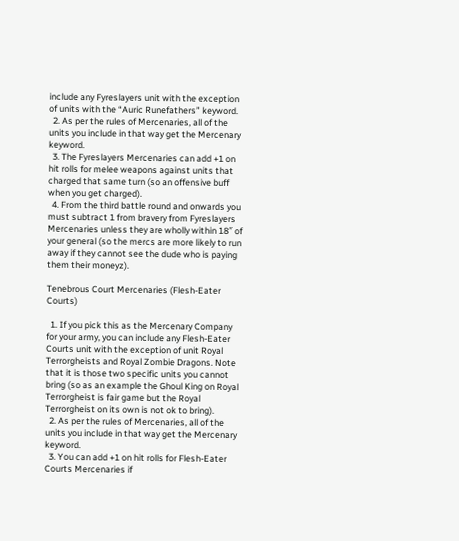include any Fyreslayers unit with the exception of units with the “Auric Runefathers” keyword.
  2. As per the rules of Mercenaries, all of the units you include in that way get the Mercenary keyword.
  3. The Fyreslayers Mercenaries can add +1 on hit rolls for melee weapons against units that charged that same turn (so an offensive buff when you get charged).
  4. From the third battle round and onwards you must subtract 1 from bravery from Fyreslayers Mercenaries unless they are wholly within 18″ of your general (so the mercs are more likely to run away if they cannot see the dude who is paying them their moneyz).

Tenebrous Court Mercenaries (Flesh-Eater Courts)

  1. If you pick this as the Mercenary Company for your army, you can include any Flesh-Eater Courts unit with the exception of unit Royal Terrorgheists and Royal Zombie Dragons. Note that it is those two specific units you cannot bring (so as an example the Ghoul King on Royal Terrorgheist is fair game but the Royal Terrorgheist on its own is not ok to bring).
  2. As per the rules of Mercenaries, all of the units you include in that way get the Mercenary keyword.
  3. You can add +1 on hit rolls for Flesh-Eater Courts Mercenaries if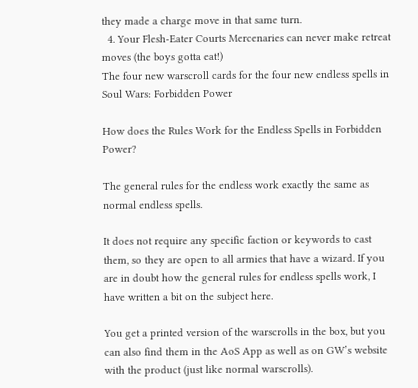they made a charge move in that same turn.
  4. Your Flesh-Eater Courts Mercenaries can never make retreat moves (the boys gotta eat!)
The four new warscroll cards for the four new endless spells in Soul Wars: Forbidden Power

How does the Rules Work for the Endless Spells in Forbidden Power?

The general rules for the endless work exactly the same as normal endless spells.

It does not require any specific faction or keywords to cast them, so they are open to all armies that have a wizard. If you are in doubt how the general rules for endless spells work, I have written a bit on the subject here.

You get a printed version of the warscrolls in the box, but you can also find them in the AoS App as well as on GW’s website with the product (just like normal warscrolls).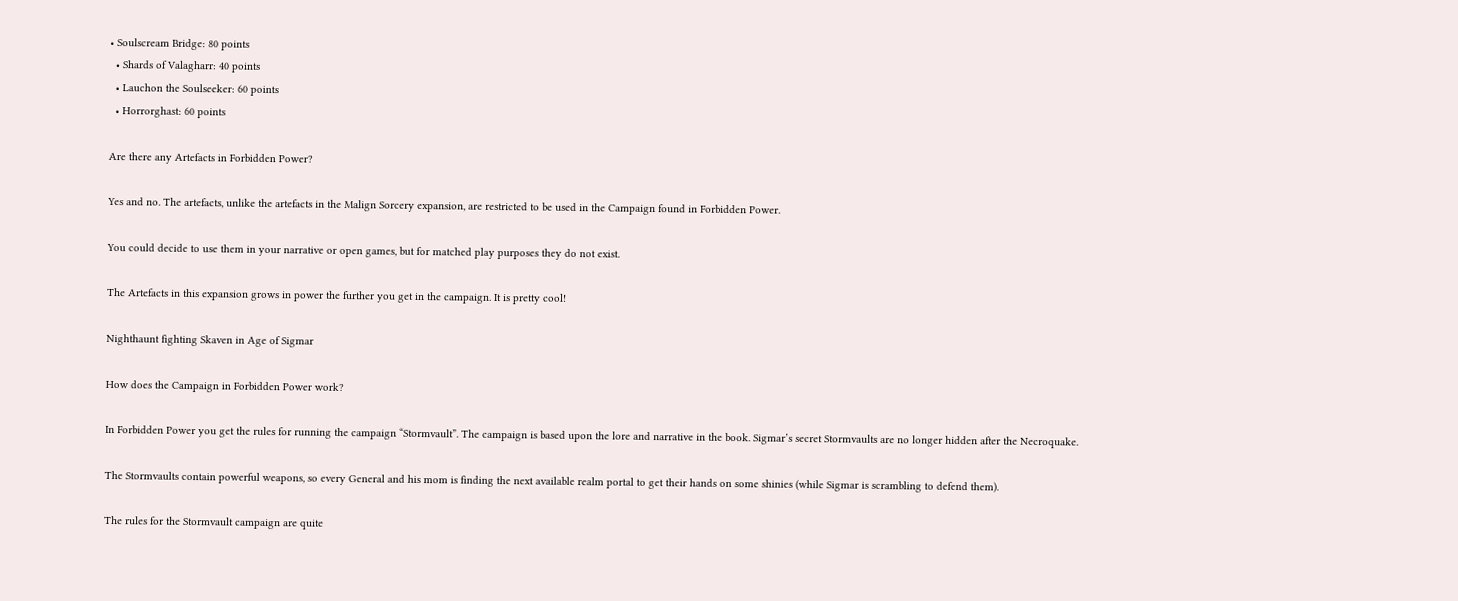• Soulscream Bridge: 80 points
  • Shards of Valagharr: 40 points
  • Lauchon the Soulseeker: 60 points
  • Horrorghast: 60 points

Are there any Artefacts in Forbidden Power?

Yes and no. The artefacts, unlike the artefacts in the Malign Sorcery expansion, are restricted to be used in the Campaign found in Forbidden Power.

You could decide to use them in your narrative or open games, but for matched play purposes they do not exist.

The Artefacts in this expansion grows in power the further you get in the campaign. It is pretty cool!

Nighthaunt fighting Skaven in Age of Sigmar

How does the Campaign in Forbidden Power work?

In Forbidden Power you get the rules for running the campaign “Stormvault”. The campaign is based upon the lore and narrative in the book. Sigmar’s secret Stormvaults are no longer hidden after the Necroquake.

The Stormvaults contain powerful weapons, so every General and his mom is finding the next available realm portal to get their hands on some shinies (while Sigmar is scrambling to defend them).

The rules for the Stormvault campaign are quite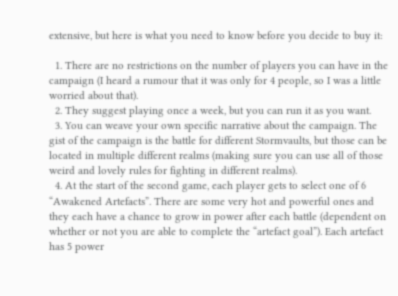extensive, but here is what you need to know before you decide to buy it:

  1. There are no restrictions on the number of players you can have in the campaign (I heard a rumour that it was only for 4 people, so I was a little worried about that).
  2. They suggest playing once a week, but you can run it as you want.
  3. You can weave your own specific narrative about the campaign. The gist of the campaign is the battle for different Stormvaults, but those can be located in multiple different realms (making sure you can use all of those weird and lovely rules for fighting in different realms).
  4. At the start of the second game, each player gets to select one of 6 “Awakened Artefacts”. There are some very hot and powerful ones and they each have a chance to grow in power after each battle (dependent on whether or not you are able to complete the “artefact goal”). Each artefact has 5 power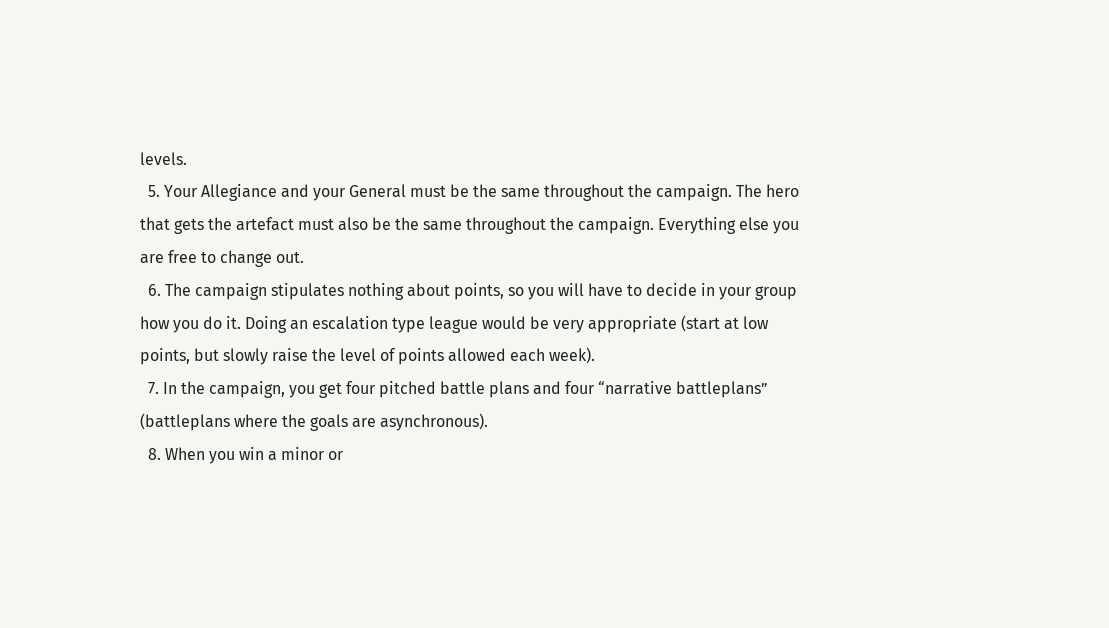levels.
  5. Your Allegiance and your General must be the same throughout the campaign. The hero that gets the artefact must also be the same throughout the campaign. Everything else you are free to change out.
  6. The campaign stipulates nothing about points, so you will have to decide in your group how you do it. Doing an escalation type league would be very appropriate (start at low points, but slowly raise the level of points allowed each week).
  7. In the campaign, you get four pitched battle plans and four “narrative battleplans” (battleplans where the goals are asynchronous).
  8. When you win a minor or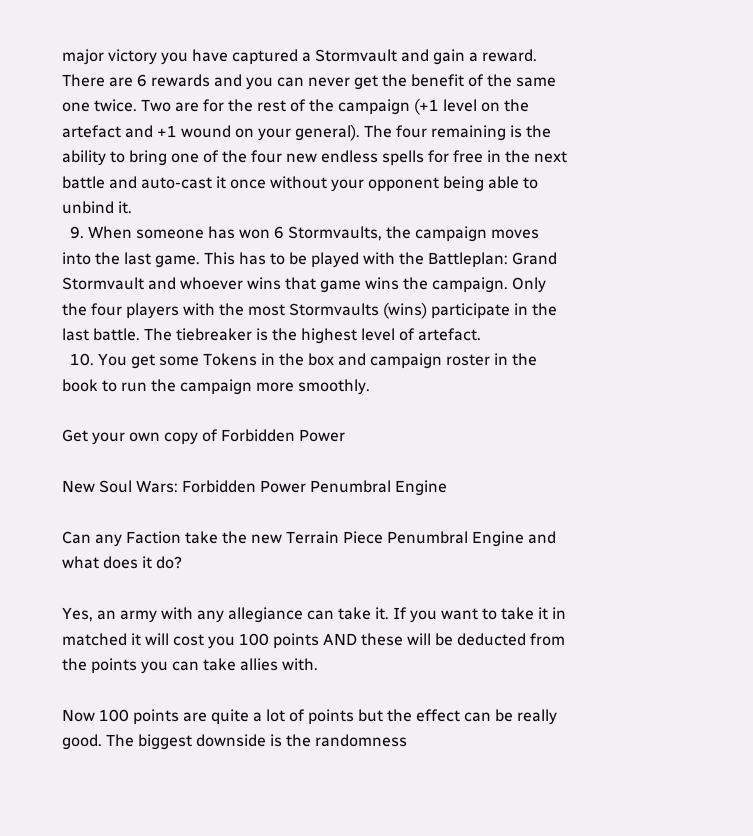major victory you have captured a Stormvault and gain a reward. There are 6 rewards and you can never get the benefit of the same one twice. Two are for the rest of the campaign (+1 level on the artefact and +1 wound on your general). The four remaining is the ability to bring one of the four new endless spells for free in the next battle and auto-cast it once without your opponent being able to unbind it.
  9. When someone has won 6 Stormvaults, the campaign moves into the last game. This has to be played with the Battleplan: Grand Stormvault and whoever wins that game wins the campaign. Only the four players with the most Stormvaults (wins) participate in the last battle. The tiebreaker is the highest level of artefact.
  10. You get some Tokens in the box and campaign roster in the book to run the campaign more smoothly.

Get your own copy of Forbidden Power

New Soul Wars: Forbidden Power Penumbral Engine

Can any Faction take the new Terrain Piece Penumbral Engine and what does it do?

Yes, an army with any allegiance can take it. If you want to take it in matched it will cost you 100 points AND these will be deducted from the points you can take allies with.

Now 100 points are quite a lot of points but the effect can be really good. The biggest downside is the randomness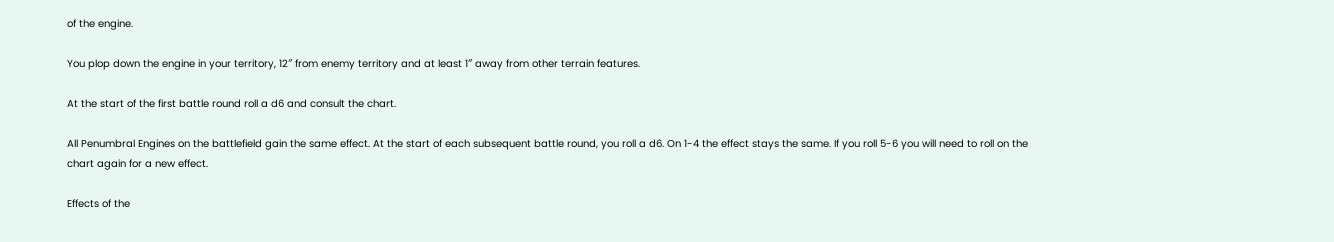of the engine.

You plop down the engine in your territory, 12″ from enemy territory and at least 1″ away from other terrain features.

At the start of the first battle round roll a d6 and consult the chart.

All Penumbral Engines on the battlefield gain the same effect. At the start of each subsequent battle round, you roll a d6. On 1-4 the effect stays the same. If you roll 5-6 you will need to roll on the chart again for a new effect.

Effects of the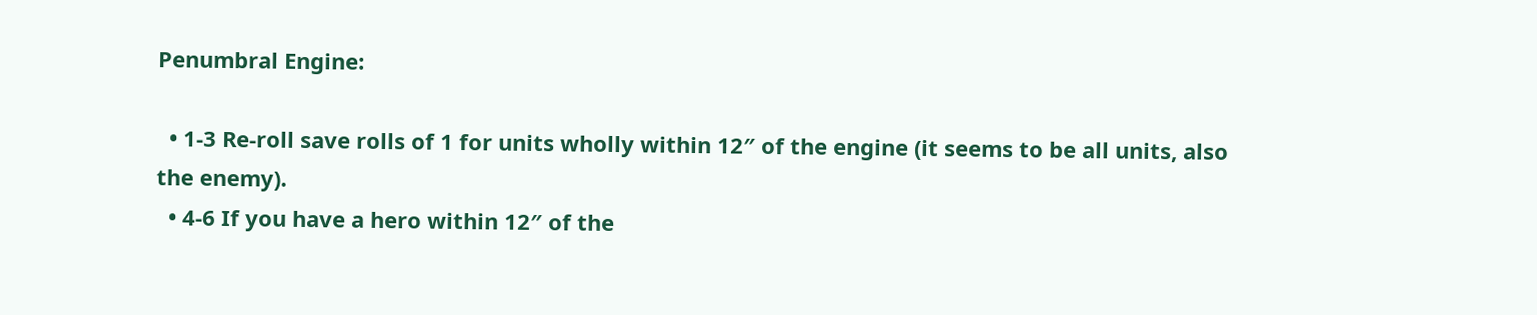Penumbral Engine:

  • 1-3 Re-roll save rolls of 1 for units wholly within 12″ of the engine (it seems to be all units, also the enemy).
  • 4-6 If you have a hero within 12″ of the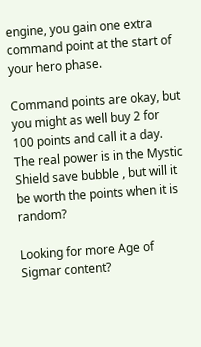engine, you gain one extra command point at the start of your hero phase.

Command points are okay, but you might as well buy 2 for 100 points and call it a day. The real power is in the Mystic Shield save bubble , but will it be worth the points when it is random?

Looking for more Age of Sigmar content?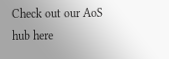Check out our AoS hub here